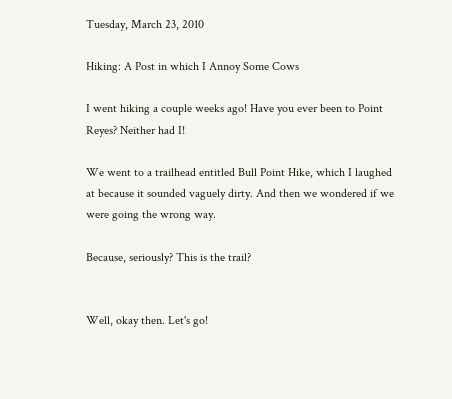Tuesday, March 23, 2010

Hiking: A Post in which I Annoy Some Cows

I went hiking a couple weeks ago! Have you ever been to Point Reyes? Neither had I!

We went to a trailhead entitled Bull Point Hike, which I laughed at because it sounded vaguely dirty. And then we wondered if we were going the wrong way.

Because, seriously? This is the trail?


Well, okay then. Let's go!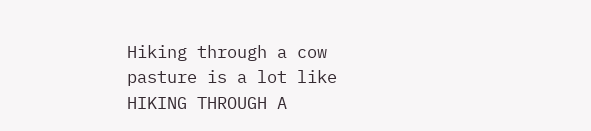Hiking through a cow pasture is a lot like HIKING THROUGH A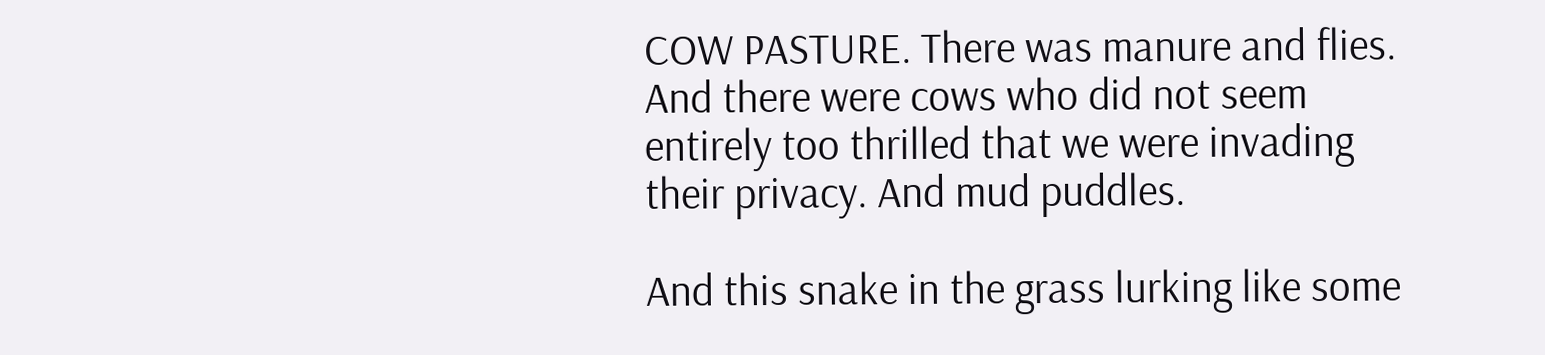COW PASTURE. There was manure and flies. And there were cows who did not seem entirely too thrilled that we were invading their privacy. And mud puddles.

And this snake in the grass lurking like some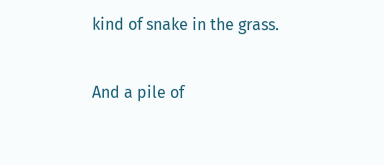kind of snake in the grass.

And a pile of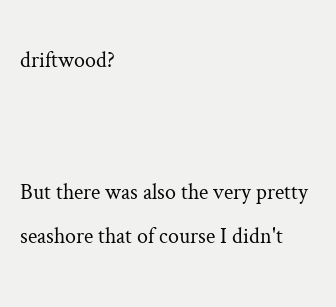driftwood?


But there was also the very pretty seashore that of course I didn't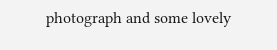photograph and some lovely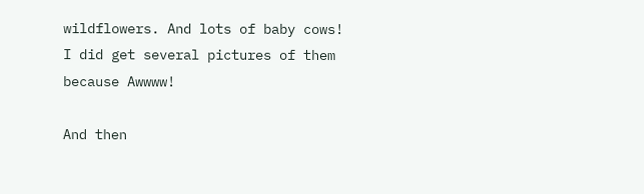wildflowers. And lots of baby cows! I did get several pictures of them because Awwww!

And then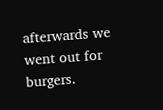afterwards we went out for burgers.